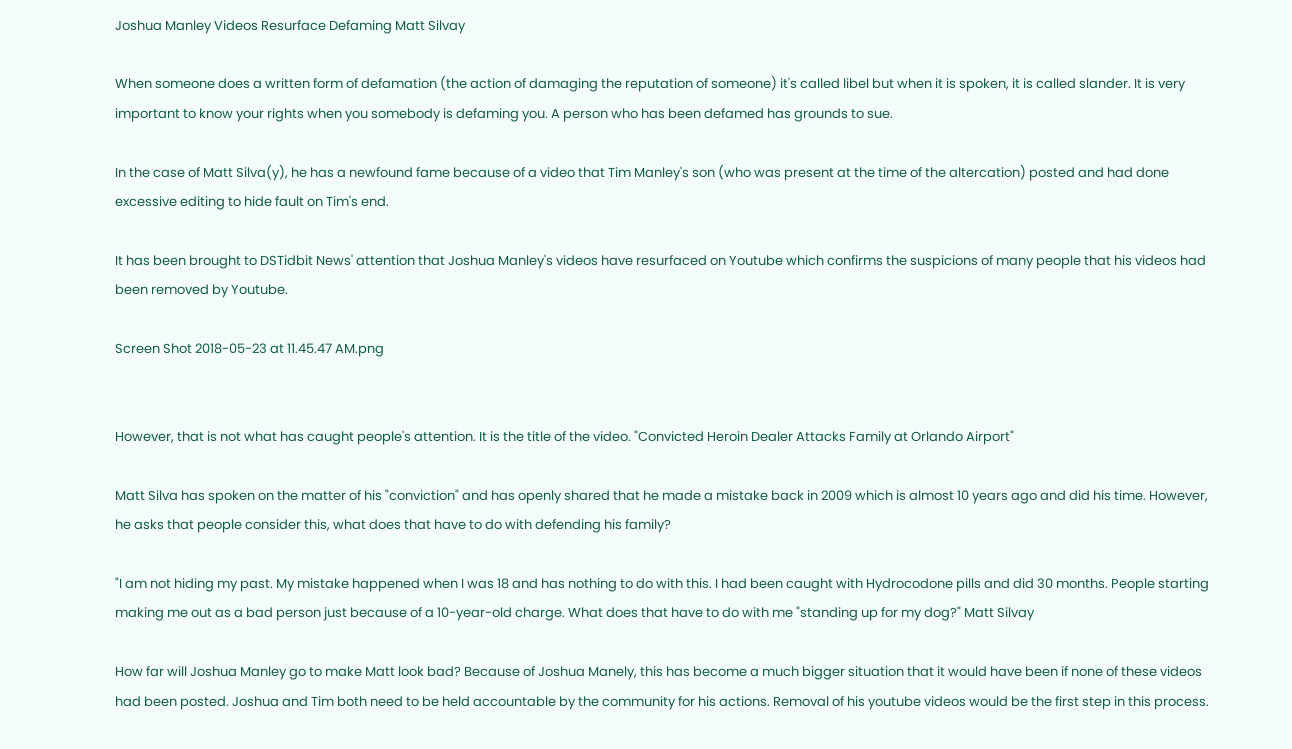Joshua Manley Videos Resurface Defaming Matt Silvay

When someone does a written form of defamation (the action of damaging the reputation of someone) it's called libel but when it is spoken, it is called slander. It is very important to know your rights when you somebody is defaming you. A person who has been defamed has grounds to sue.

In the case of Matt Silva(y), he has a newfound fame because of a video that Tim Manley's son (who was present at the time of the altercation) posted and had done excessive editing to hide fault on Tim's end.

It has been brought to DSTidbit News' attention that Joshua Manley's videos have resurfaced on Youtube which confirms the suspicions of many people that his videos had been removed by Youtube.

Screen Shot 2018-05-23 at 11.45.47 AM.png


However, that is not what has caught people's attention. It is the title of the video. "Convicted Heroin Dealer Attacks Family at Orlando Airport"

Matt Silva has spoken on the matter of his "conviction" and has openly shared that he made a mistake back in 2009 which is almost 10 years ago and did his time. However, he asks that people consider this, what does that have to do with defending his family?

"I am not hiding my past. My mistake happened when I was 18 and has nothing to do with this. I had been caught with Hydrocodone pills and did 30 months. People starting making me out as a bad person just because of a 10-year-old charge. What does that have to do with me "standing up for my dog?" Matt Silvay

How far will Joshua Manley go to make Matt look bad? Because of Joshua Manely, this has become a much bigger situation that it would have been if none of these videos had been posted. Joshua and Tim both need to be held accountable by the community for his actions. Removal of his youtube videos would be the first step in this process.